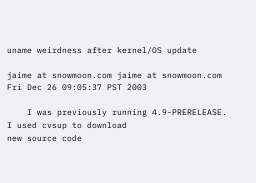uname weirdness after kernel/OS update

jaime at snowmoon.com jaime at snowmoon.com
Fri Dec 26 09:05:37 PST 2003

    I was previously running 4.9-PRERELEASE.  I used cvsup to download
new source code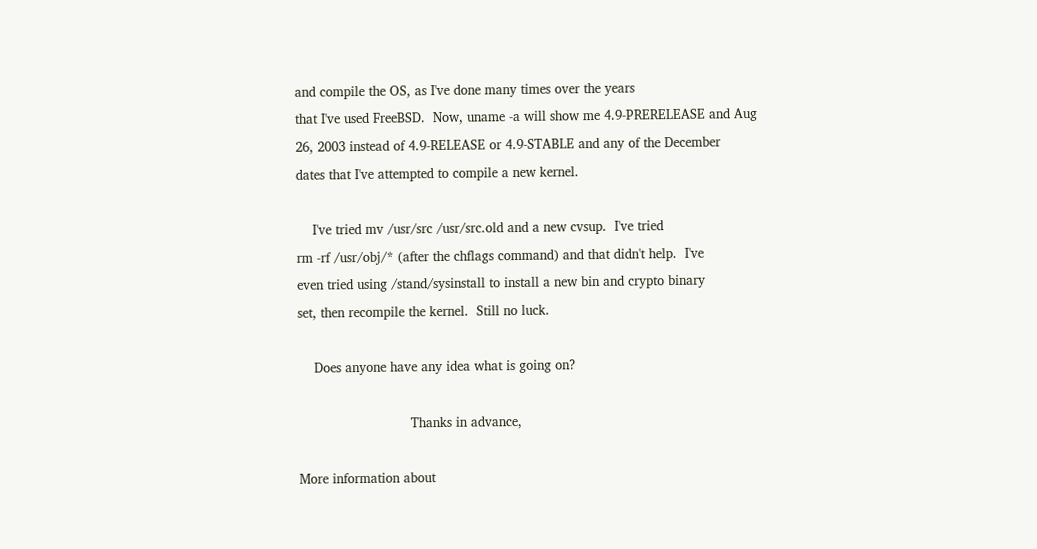and compile the OS, as I've done many times over the years
that I've used FreeBSD.  Now, uname -a will show me 4.9-PRERELEASE and Aug
26, 2003 instead of 4.9-RELEASE or 4.9-STABLE and any of the December
dates that I've attempted to compile a new kernel.

    I've tried mv /usr/src /usr/src.old and a new cvsup.  I've tried
rm -rf /usr/obj/* (after the chflags command) and that didn't help.  I've
even tried using /stand/sysinstall to install a new bin and crypto binary
set, then recompile the kernel.  Still no luck.

    Does anyone have any idea what is going on?

                            Thanks in advance,

More information about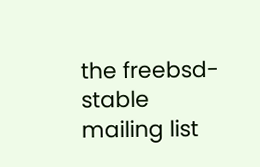the freebsd-stable mailing list